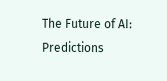The Future of AI: Predictions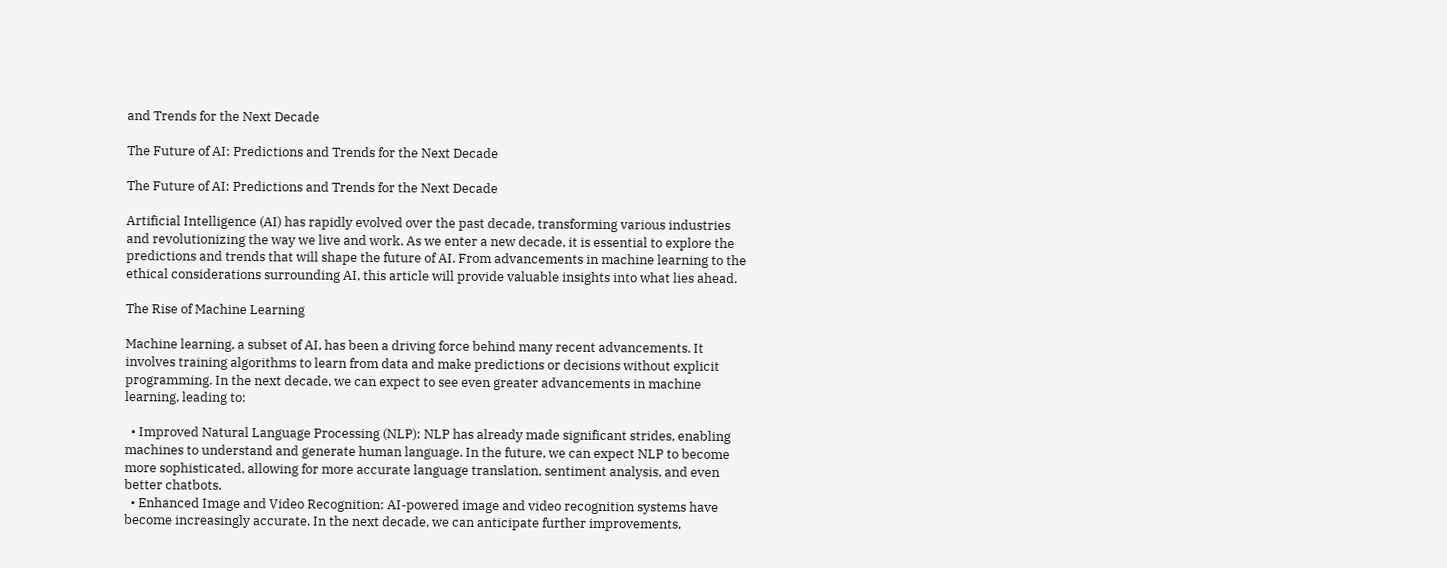and Trends for the Next Decade

The Future of AI: Predictions and Trends for the Next Decade

The Future of AI: Predictions and Trends for the Next Decade

Artificial Intelligence (AI) has rapidly evolved over the past decade, transforming various industries and revolutionizing the way we live and work. As we enter a new decade, it is essential to explore the predictions and trends that will shape the future of AI. From advancements in machine learning to the ethical considerations surrounding AI, this article will provide valuable insights into what lies ahead.

The Rise of Machine Learning

Machine learning, a subset of AI, has been a driving force behind many recent advancements. It involves training algorithms to learn from data and make predictions or decisions without explicit programming. In the next decade, we can expect to see even greater advancements in machine learning, leading to:

  • Improved Natural Language Processing (NLP): NLP has already made significant strides, enabling machines to understand and generate human language. In the future, we can expect NLP to become more sophisticated, allowing for more accurate language translation, sentiment analysis, and even better chatbots.
  • Enhanced Image and Video Recognition: AI-powered image and video recognition systems have become increasingly accurate. In the next decade, we can anticipate further improvements,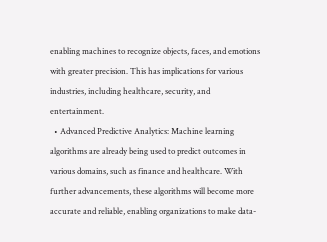enabling machines to recognize objects, faces, and emotions with greater precision. This has implications for various industries, including healthcare, security, and entertainment.
  • Advanced Predictive Analytics: Machine learning algorithms are already being used to predict outcomes in various domains, such as finance and healthcare. With further advancements, these algorithms will become more accurate and reliable, enabling organizations to make data-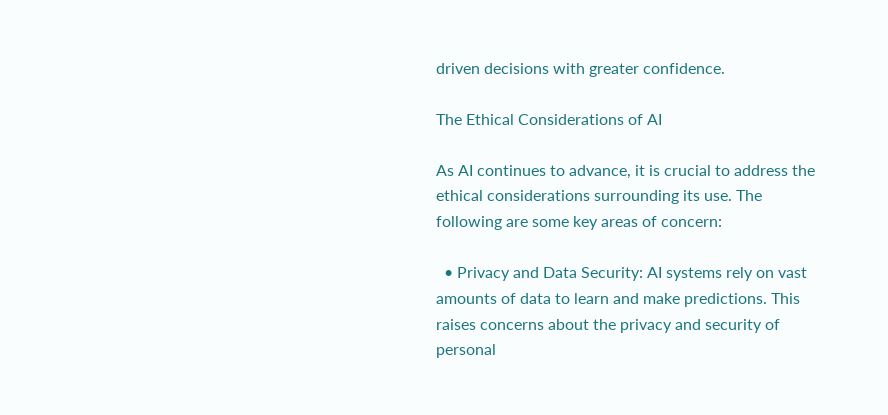driven decisions with greater confidence.

The Ethical Considerations of AI

As AI continues to advance, it is crucial to address the ethical considerations surrounding its use. The following are some key areas of concern:

  • Privacy and Data Security: AI systems rely on vast amounts of data to learn and make predictions. This raises concerns about the privacy and security of personal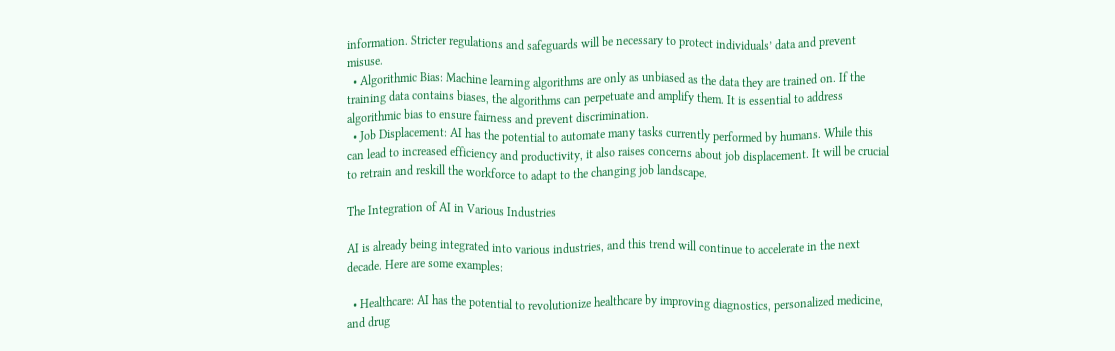information. Stricter regulations and safeguards will be necessary to protect individuals’ data and prevent misuse.
  • Algorithmic Bias: Machine learning algorithms are only as unbiased as the data they are trained on. If the training data contains biases, the algorithms can perpetuate and amplify them. It is essential to address algorithmic bias to ensure fairness and prevent discrimination.
  • Job Displacement: AI has the potential to automate many tasks currently performed by humans. While this can lead to increased efficiency and productivity, it also raises concerns about job displacement. It will be crucial to retrain and reskill the workforce to adapt to the changing job landscape.

The Integration of AI in Various Industries

AI is already being integrated into various industries, and this trend will continue to accelerate in the next decade. Here are some examples:

  • Healthcare: AI has the potential to revolutionize healthcare by improving diagnostics, personalized medicine, and drug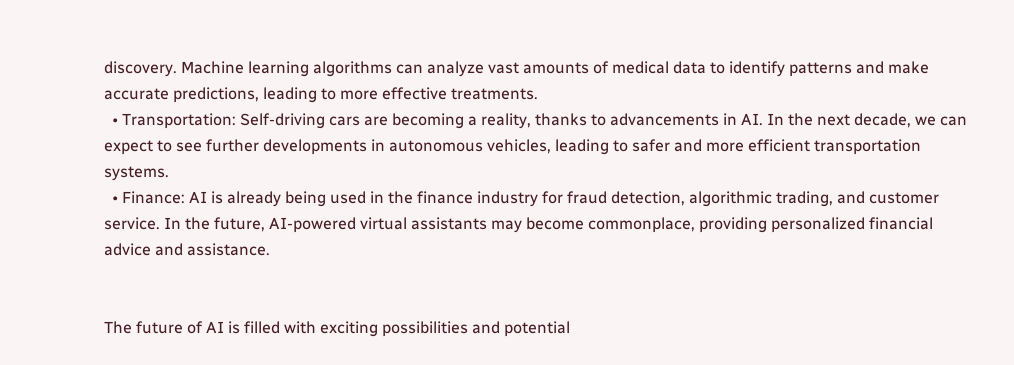discovery. Machine learning algorithms can analyze vast amounts of medical data to identify patterns and make accurate predictions, leading to more effective treatments.
  • Transportation: Self-driving cars are becoming a reality, thanks to advancements in AI. In the next decade, we can expect to see further developments in autonomous vehicles, leading to safer and more efficient transportation systems.
  • Finance: AI is already being used in the finance industry for fraud detection, algorithmic trading, and customer service. In the future, AI-powered virtual assistants may become commonplace, providing personalized financial advice and assistance.


The future of AI is filled with exciting possibilities and potential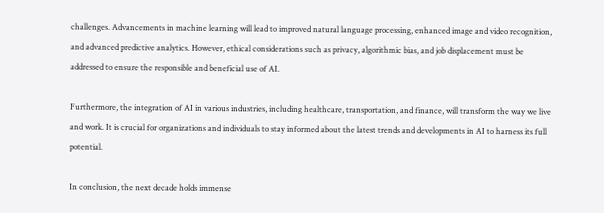challenges. Advancements in machine learning will lead to improved natural language processing, enhanced image and video recognition, and advanced predictive analytics. However, ethical considerations such as privacy, algorithmic bias, and job displacement must be addressed to ensure the responsible and beneficial use of AI.

Furthermore, the integration of AI in various industries, including healthcare, transportation, and finance, will transform the way we live and work. It is crucial for organizations and individuals to stay informed about the latest trends and developments in AI to harness its full potential.

In conclusion, the next decade holds immense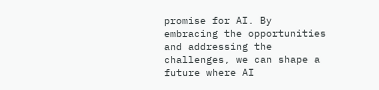promise for AI. By embracing the opportunities and addressing the challenges, we can shape a future where AI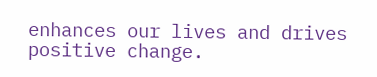enhances our lives and drives positive change.